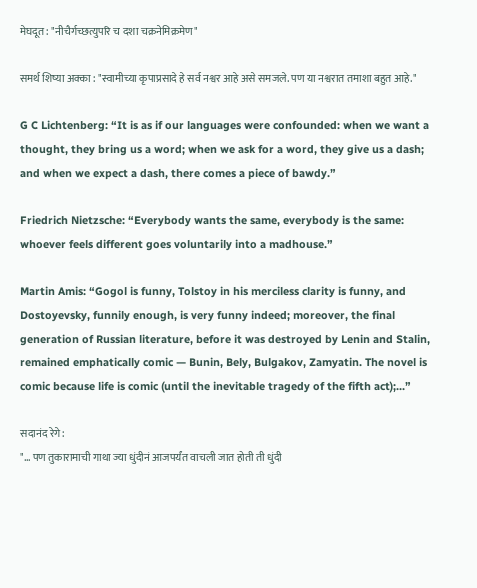मेघदूत: "नीचैर्गच्छत्युपरि च दशा चक्रनेमिक्रमेण"

समर्थ शिष्या अक्का : "स्वामीच्या कृपाप्रसादे हे सर्व नश्वर आहे असे समजले. पण या नश्वरात तमाशा बहुत आहे."

G C Lichtenberg: “It is as if our languages were confounded: when we want a thought, they bring us a word; when we ask for a word, they give us a dash; and when we expect a dash, there comes a piece of bawdy.”

Friedrich Nietzsche: “Everybody wants the same, everybody is the same: whoever feels different goes voluntarily into a madhouse.”

Martin Amis: “Gogol is funny, Tolstoy in his merciless clarity is funny, and Dostoyevsky, funnily enough, is very funny indeed; moreover, the final generation of Russian literature, before it was destroyed by Lenin and Stalin, remained emphatically comic — Bunin, Bely, Bulgakov, Zamyatin. The novel is comic because life is comic (until the inevitable tragedy of the fifth act);...”

सदानंद रेगे:
"... पण तुकारामाची गाथा ज्या धुंदीनं आजपर्यंत वाचली जात होती ती धुंदी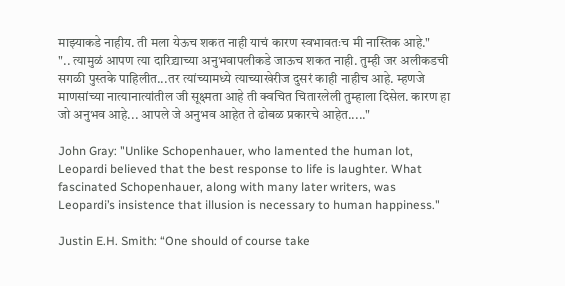माझ्याकडे नाहीय. ती मला येऊच शकत नाही याचं कारण स्वभावतःच मी नास्तिक आहे."
".. त्यामुळं आपण त्या दारिद्र्याच्या अनुभवापलीकडे जाऊच शकत नाही. तुम्ही जर अलीकडची सगळी पुस्तके पाहिलीत...तर त्यांच्यामध्ये त्याच्याखेरीज दुसरं काही नाहीच आहे. म्हणजे माणसांच्या नात्यानात्यांतील जी सूक्ष्मता आहे ती क्वचित चितारलेली तुम्हाला दिसेल. कारण हा जो अनुभव आहे... आपले जे अनुभव आहेत ते ढोबळ प्रकारचे आहेत....."

John Gray: "Unlike Schopenhauer, who lamented the human lot, Leopardi believed that the best response to life is laughter. What fascinated Schopenhauer, along with many later writers, was Leopardi’s insistence that illusion is necessary to human happiness."

Justin E.H. Smith: “One should of course take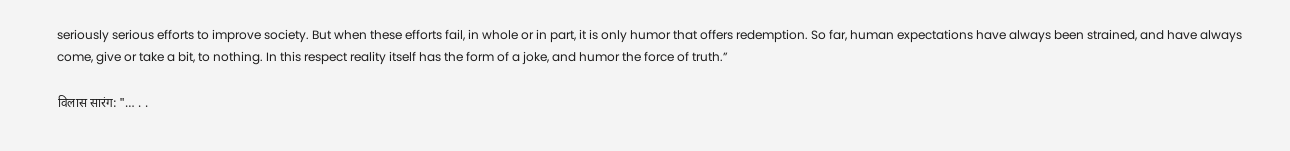seriously serious efforts to improve society. But when these efforts fail, in whole or in part, it is only humor that offers redemption. So far, human expectations have always been strained, and have always come, give or take a bit, to nothing. In this respect reality itself has the form of a joke, and humor the force of truth.”

विलास सारंग: "… . .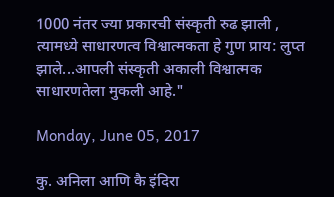1000 नंतर ज्या प्रकारची संस्कृती रुढ झाली , त्यामध्ये साधारणत्व विश्वात्मकता हे गुण प्राय: लुप्त झाले...आपली संस्कृती अकाली विश्वात्मक साधारणतेला मुकली आहे."

Monday, June 05, 2017

कु. अनिला आणि कै इंदिरा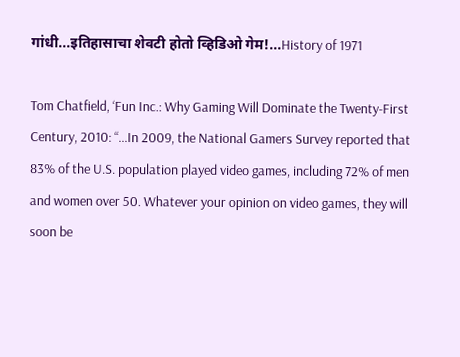गांधी...इतिहासाचा शेवटी होतो व्हिडिओ गेम!...History of 1971

Tom Chatfield, ‘Fun Inc.: Why Gaming Will Dominate the Twenty-First Century, 2010: “...In 2009, the National Gamers Survey reported that 83% of the U.S. population played video games, including 72% of men and women over 50. Whatever your opinion on video games, they will soon be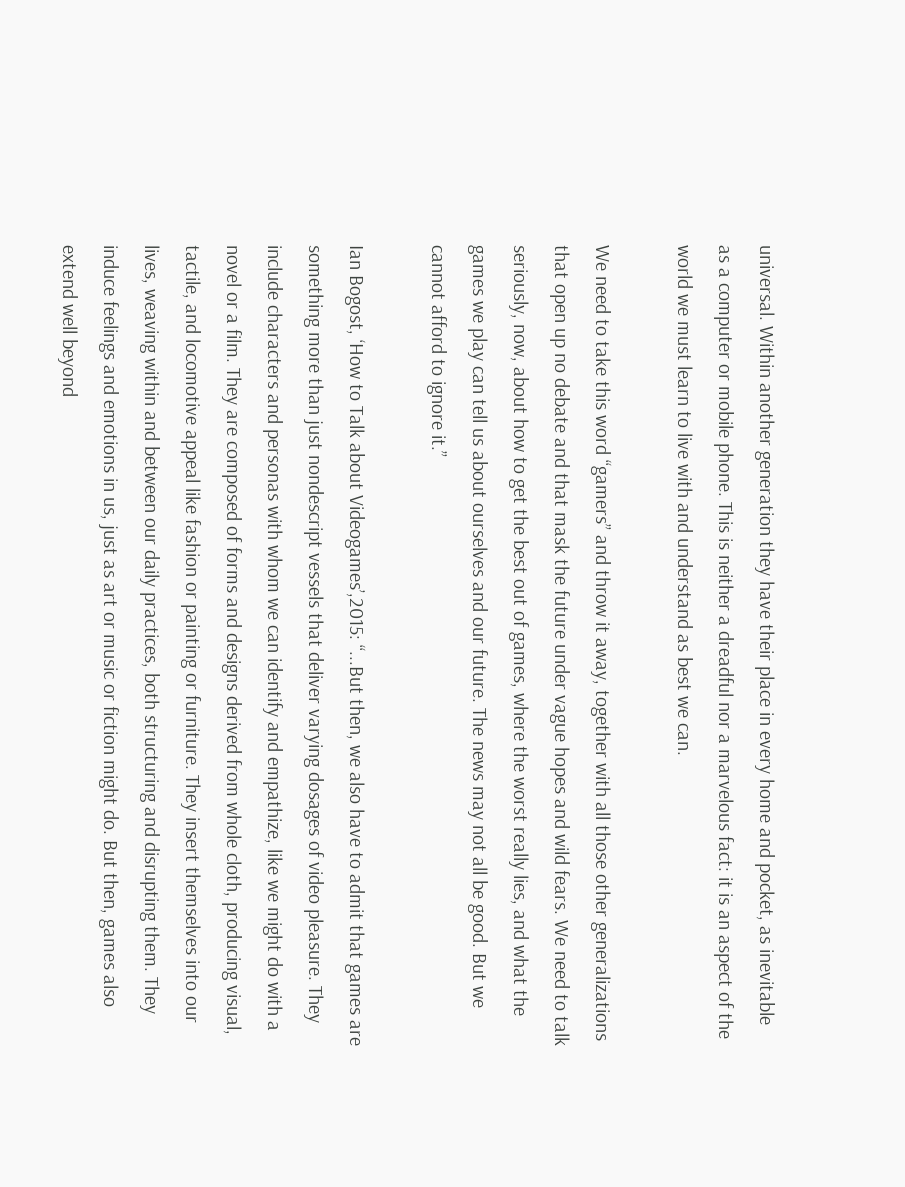universal. Within another generation they have their place in every home and pocket, as inevitable as a computer or mobile phone. This is neither a dreadful nor a marvelous fact: it is an aspect of the world we must learn to live with and understand as best we can.

We need to take this word “gamers” and throw it away, together with all those other generalizations that open up no debate and that mask the future under vague hopes and wild fears. We need to talk seriously, now, about how to get the best out of games, where the worst really lies, and what the games we play can tell us about ourselves and our future. The news may not all be good. But we cannot afford to ignore it.”

Ian Bogost, ‘How to Talk about Videogames’,2015: “...But then, we also have to admit that games are something more than just nondescript vessels that deliver varying dosages of video pleasure. They include characters and personas with whom we can identify and empathize, like we might do with a novel or a film. They are composed of forms and designs derived from whole cloth, producing visual, tactile, and locomotive appeal like fashion or painting or furniture. They insert themselves into our lives, weaving within and between our daily practices, both structuring and disrupting them. They induce feelings and emotions in us, just as art or music or fiction might do. But then, games also extend well beyond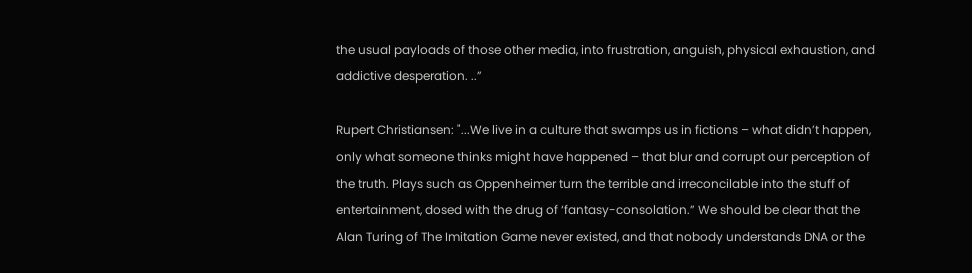the usual payloads of those other media, into frustration, anguish, physical exhaustion, and addictive desperation. ..”

Rupert Christiansen: "...We live in a culture that swamps us in fictions – what didn’t happen, only what someone thinks might have happened – that blur and corrupt our perception of the truth. Plays such as Oppenheimer turn the terrible and irreconcilable into the stuff of entertainment, dosed with the drug of ‘fantasy-consolation.” We should be clear that the Alan Turing of The Imitation Game never existed, and that nobody understands DNA or the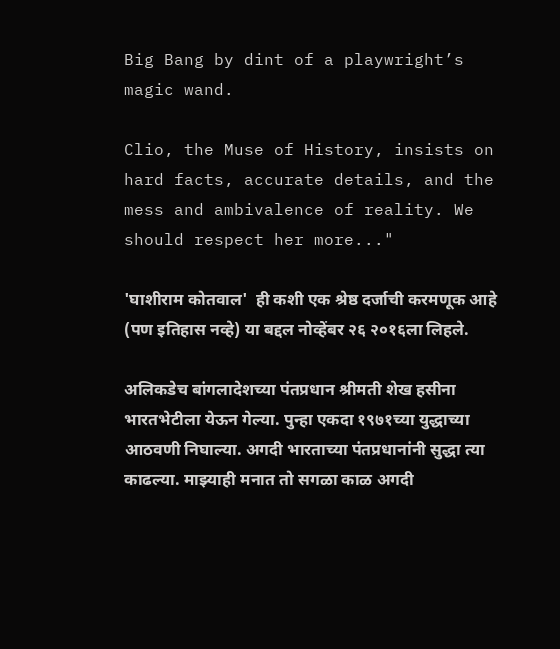Big Bang by dint of a playwright’s magic wand.

Clio, the Muse of History, insists on hard facts, accurate details, and the mess and ambivalence of reality. We should respect her more..."

'घाशीराम कोतवाल'  ही कशी एक श्रेष्ठ दर्जाची करमणूक आहे (पण इतिहास नव्हे) या बद्दल नोव्हेंबर २६ २०१६ला लिहले.

अलिकडेच बांगलादेशच्या पंतप्रधान श्रीमती शेख हसीना भारतभेटीला येऊन गेल्या. पुन्हा एकदा १९७१च्या युद्धाच्या आठवणी निघाल्या. अगदी भारताच्या पंतप्रधानांनी सुद्धा त्या काढल्या. माझ्याही मनात तो सगळा काळ अगदी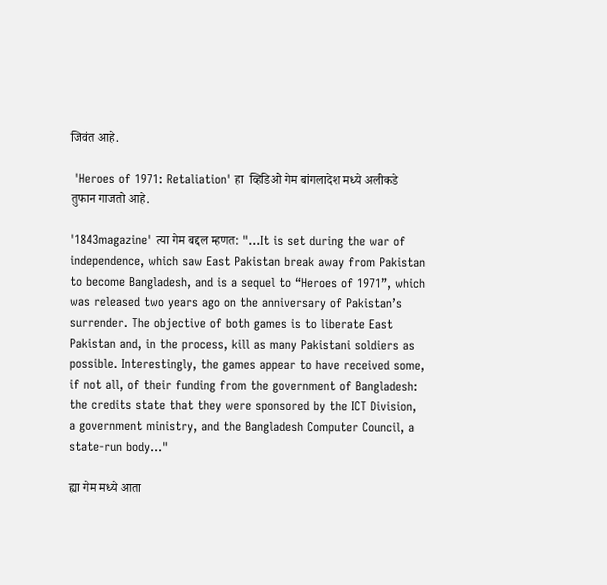जिवंत आहे.

 'Heroes of 1971: Retaliation' हा  व्हिडिओ गेम बांगलादेश मध्ये अलीकडे तुफान गाजतो आहे.

'1843magazine' त्या गेम बद्दल म्हणत: "...It is set during the war of independence, which saw East Pakistan break away from Pakistan to become Bangladesh, and is a sequel to “Heroes of 1971”, which was released two years ago on the anniversary of Pakistan’s surrender. The objective of both games is to liberate East Pakistan and, in the process, kill as many Pakistani soldiers as possible. Interestingly, the games appear to have received some, if not all, of their funding from the government of Bangladesh: the credits state that they were sponsored by the ICT Division, a government ministry, and the Bangladesh Computer Council, a state-run body..."

ह्या गेम मध्ये आता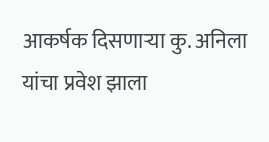आकर्षक दिसणाऱ्या कु. अनिला यांचा प्रवेश झाला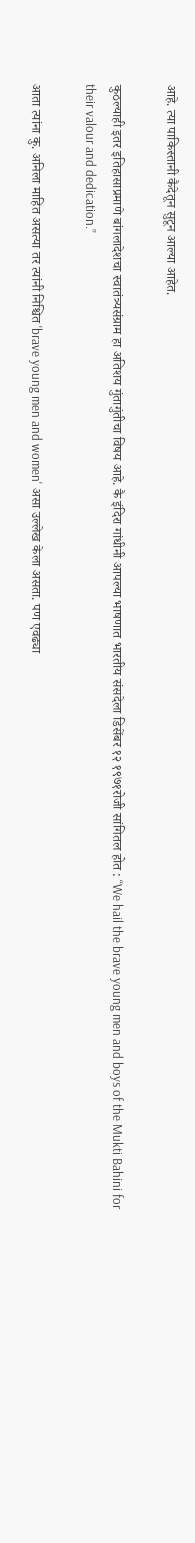आहे. त्या पाकिस्तानी कैदेतून सुटून आल्या आहेत.

कुठल्याही इतर इतिहासाप्रमाणे बांगलादेशचा स्वातंत्र्यसंग्राम हा अतिशय गुंतागुंतीचा विषय आहे. कै इंदिरा गांधीनी आपल्या भाषणात भारतीय संसदेला डिसेंबर १२ १९७१रोजी सांगितल होत : “We hail the brave young men and boys of the Mukti Bahini for their valour and dedication.”

आता त्यांना कु. अनिला माहित असत्या तर त्यांनी निश्चित 'brave young men and women' असा उल्लेख केला असता. पण एवढ्या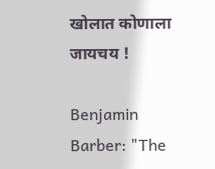खोलात कोणाला जायचय !

Benjamin Barber: "The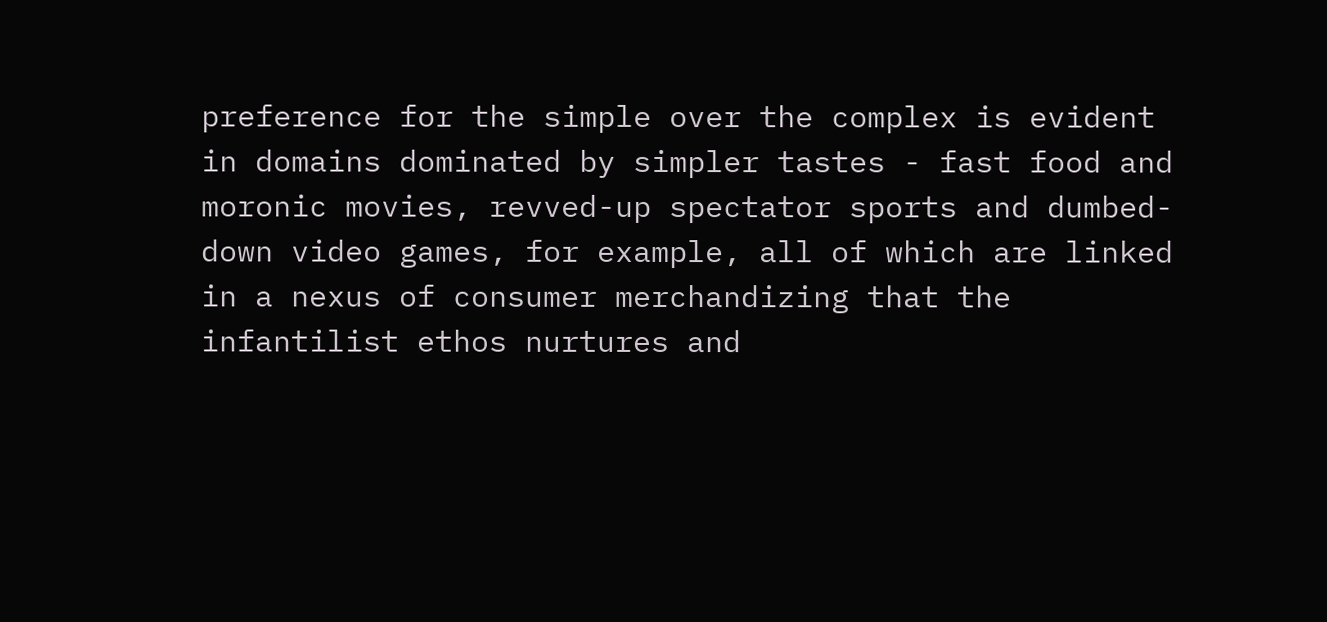preference for the simple over the complex is evident in domains dominated by simpler tastes - fast food and moronic movies, revved-up spectator sports and dumbed-down video games, for example, all of which are linked in a nexus of consumer merchandizing that the infantilist ethos nurtures and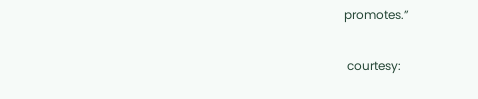promotes.”

 courtesy: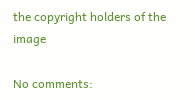the copyright holders of the image

No comments: